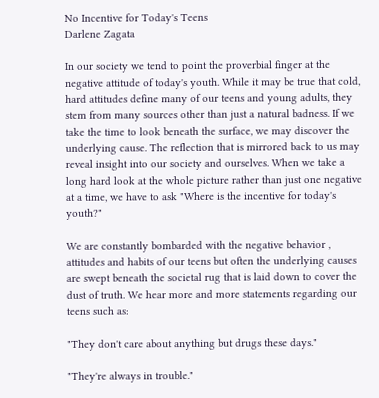No Incentive for Today's Teens
Darlene Zagata

In our society we tend to point the proverbial finger at the negative attitude of today's youth. While it may be true that cold, hard attitudes define many of our teens and young adults, they stem from many sources other than just a natural badness. If we take the time to look beneath the surface, we may discover the underlying cause. The reflection that is mirrored back to us may reveal insight into our society and ourselves. When we take a long hard look at the whole picture rather than just one negative at a time, we have to ask "Where is the incentive for today's youth?"

We are constantly bombarded with the negative behavior , attitudes and habits of our teens but often the underlying causes are swept beneath the societal rug that is laid down to cover the dust of truth. We hear more and more statements regarding our teens such as:

"They don't care about anything but drugs these days."

"They're always in trouble."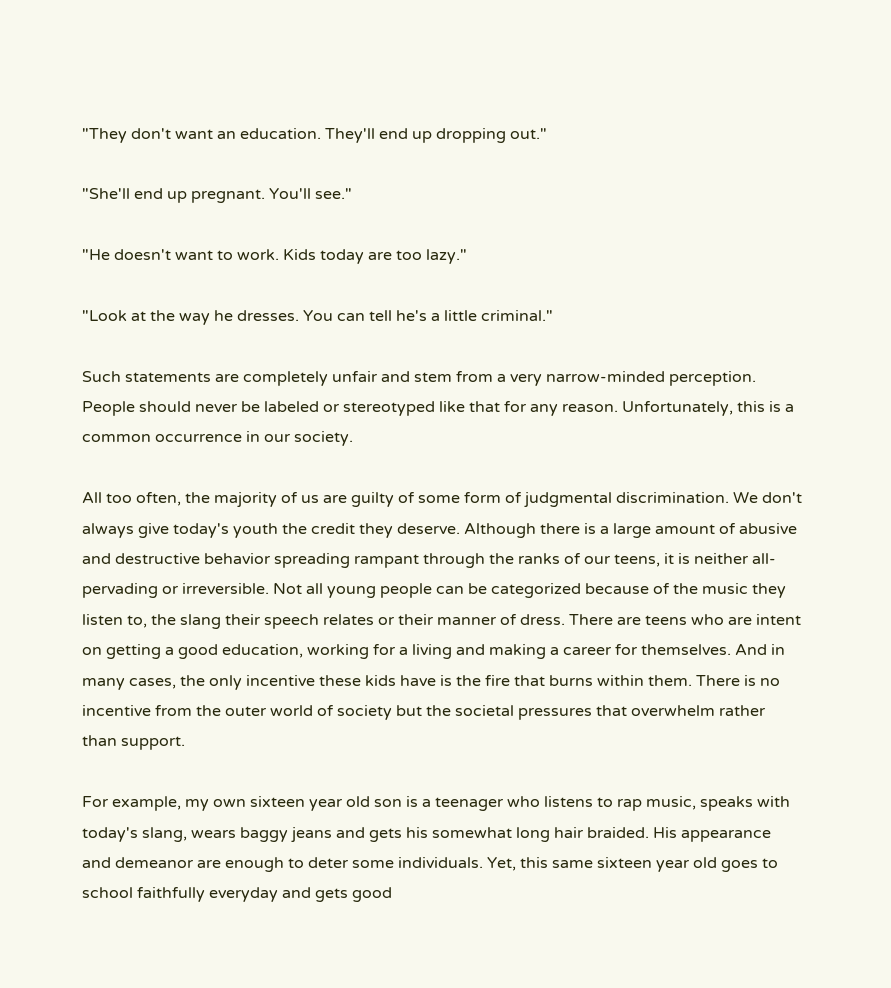"They don't want an education. They'll end up dropping out."

"She'll end up pregnant. You'll see."

"He doesn't want to work. Kids today are too lazy."

"Look at the way he dresses. You can tell he's a little criminal."

Such statements are completely unfair and stem from a very narrow-minded perception. People should never be labeled or stereotyped like that for any reason. Unfortunately, this is a common occurrence in our society.

All too often, the majority of us are guilty of some form of judgmental discrimination. We don't always give today's youth the credit they deserve. Although there is a large amount of abusive and destructive behavior spreading rampant through the ranks of our teens, it is neither all-pervading or irreversible. Not all young people can be categorized because of the music they listen to, the slang their speech relates or their manner of dress. There are teens who are intent on getting a good education, working for a living and making a career for themselves. And in many cases, the only incentive these kids have is the fire that burns within them. There is no incentive from the outer world of society but the societal pressures that overwhelm rather than support.

For example, my own sixteen year old son is a teenager who listens to rap music, speaks with today's slang, wears baggy jeans and gets his somewhat long hair braided. His appearance and demeanor are enough to deter some individuals. Yet, this same sixteen year old goes to school faithfully everyday and gets good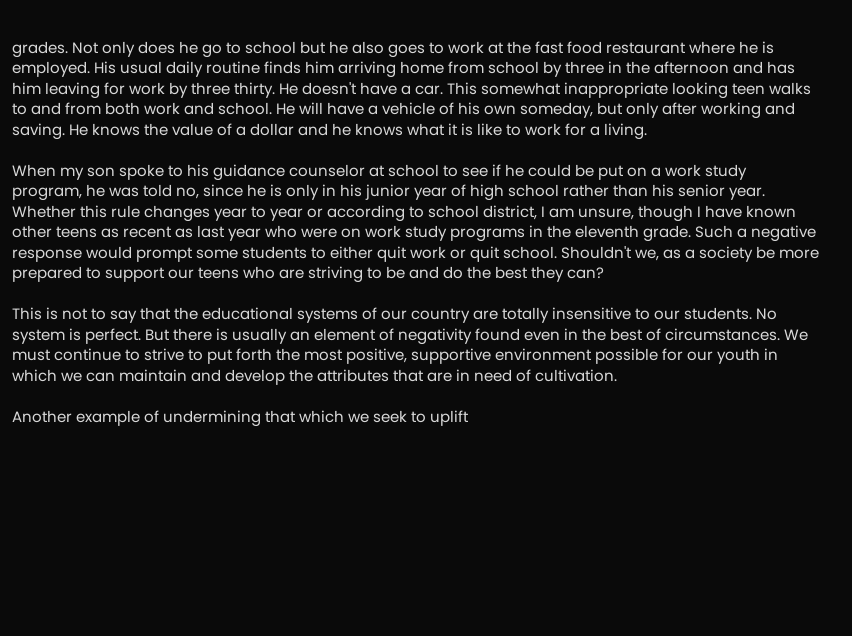grades. Not only does he go to school but he also goes to work at the fast food restaurant where he is employed. His usual daily routine finds him arriving home from school by three in the afternoon and has him leaving for work by three thirty. He doesn't have a car. This somewhat inappropriate looking teen walks to and from both work and school. He will have a vehicle of his own someday, but only after working and saving. He knows the value of a dollar and he knows what it is like to work for a living.

When my son spoke to his guidance counselor at school to see if he could be put on a work study program, he was told no, since he is only in his junior year of high school rather than his senior year. Whether this rule changes year to year or according to school district, I am unsure, though I have known other teens as recent as last year who were on work study programs in the eleventh grade. Such a negative response would prompt some students to either quit work or quit school. Shouldn't we, as a society be more prepared to support our teens who are striving to be and do the best they can?

This is not to say that the educational systems of our country are totally insensitive to our students. No system is perfect. But there is usually an element of negativity found even in the best of circumstances. We must continue to strive to put forth the most positive, supportive environment possible for our youth in which we can maintain and develop the attributes that are in need of cultivation.

Another example of undermining that which we seek to uplift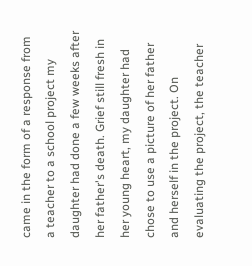came in the form of a response from a teacher to a school project my daughter had done a few weeks after her father's death. Grief still fresh in her young heart, my daughter had chose to use a picture of her father and herself in the project. On evaluating the project, the teacher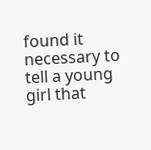found it necessary to tell a young girl that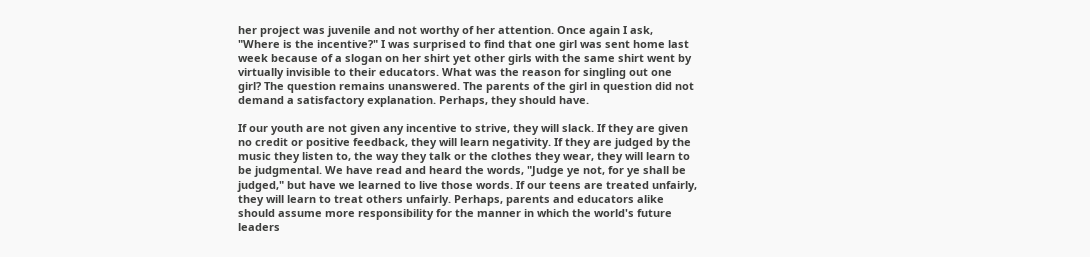her project was juvenile and not worthy of her attention. Once again I ask, "Where is the incentive?" I was surprised to find that one girl was sent home last week because of a slogan on her shirt yet other girls with the same shirt went by virtually invisible to their educators. What was the reason for singling out one girl? The question remains unanswered. The parents of the girl in question did not demand a satisfactory explanation. Perhaps, they should have.

If our youth are not given any incentive to strive, they will slack. If they are given no credit or positive feedback, they will learn negativity. If they are judged by the music they listen to, the way they talk or the clothes they wear, they will learn to be judgmental. We have read and heard the words, "Judge ye not, for ye shall be judged," but have we learned to live those words. If our teens are treated unfairly, they will learn to treat others unfairly. Perhaps, parents and educators alike should assume more responsibility for the manner in which the world's future leaders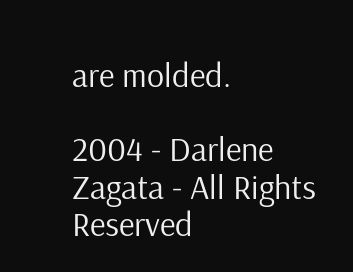are molded.

2004 - Darlene Zagata - All Rights Reserved